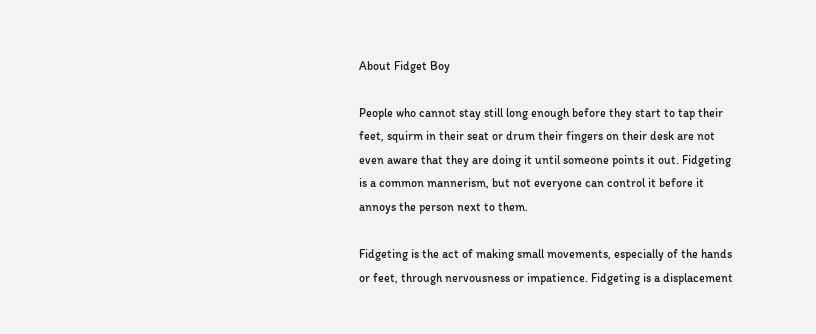About Fidget Boy

People who cannot stay still long enough before they start to tap their feet, squirm in their seat or drum their fingers on their desk are not even aware that they are doing it until someone points it out. Fidgeting is a common mannerism, but not everyone can control it before it annoys the person next to them.

Fidgeting is the act of making small movements, especially of the hands or feet, through nervousness or impatience. Fidgeting is a displacement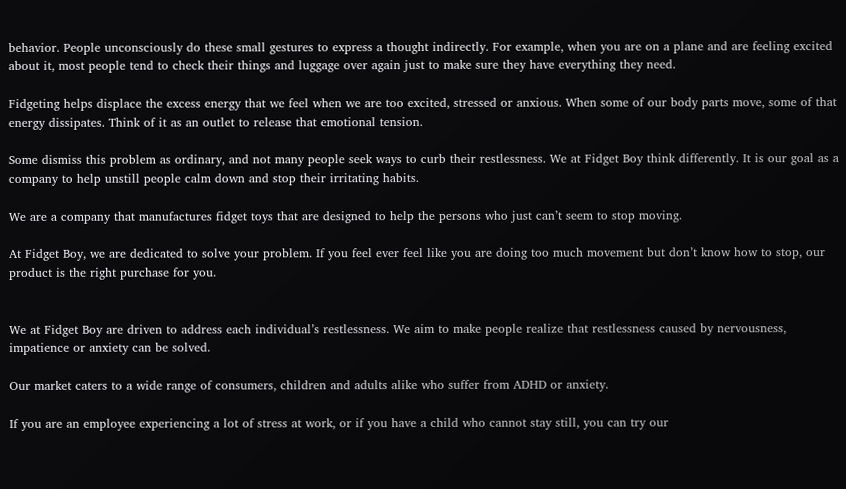behavior. People unconsciously do these small gestures to express a thought indirectly. For example, when you are on a plane and are feeling excited about it, most people tend to check their things and luggage over again just to make sure they have everything they need.

Fidgeting helps displace the excess energy that we feel when we are too excited, stressed or anxious. When some of our body parts move, some of that energy dissipates. Think of it as an outlet to release that emotional tension.

Some dismiss this problem as ordinary, and not many people seek ways to curb their restlessness. We at Fidget Boy think differently. It is our goal as a company to help unstill people calm down and stop their irritating habits.

We are a company that manufactures fidget toys that are designed to help the persons who just can’t seem to stop moving.

At Fidget Boy, we are dedicated to solve your problem. If you feel ever feel like you are doing too much movement but don’t know how to stop, our product is the right purchase for you.


We at Fidget Boy are driven to address each individual’s restlessness. We aim to make people realize that restlessness caused by nervousness, impatience or anxiety can be solved.

Our market caters to a wide range of consumers, children and adults alike who suffer from ADHD or anxiety.

If you are an employee experiencing a lot of stress at work, or if you have a child who cannot stay still, you can try our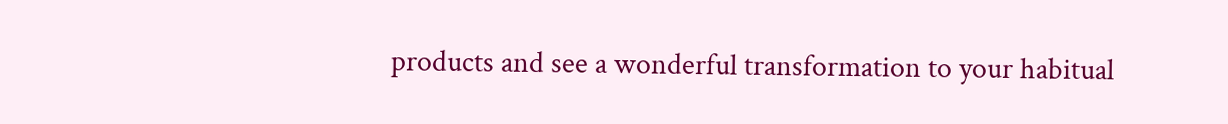products and see a wonderful transformation to your habitual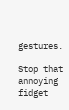gestures.

Stop that annoying fidget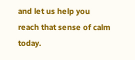and let us help you reach that sense of calm today.